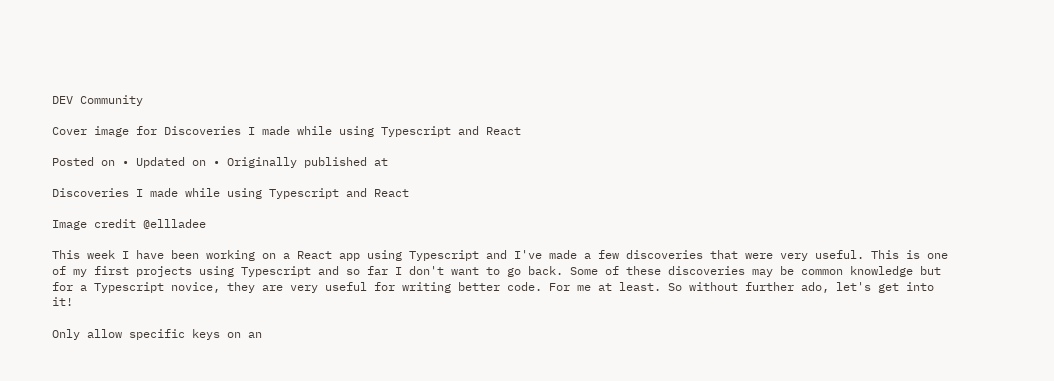DEV Community

Cover image for Discoveries I made while using Typescript and React

Posted on • Updated on • Originally published at

Discoveries I made while using Typescript and React

Image credit @ellladee

This week I have been working on a React app using Typescript and I've made a few discoveries that were very useful. This is one of my first projects using Typescript and so far I don't want to go back. Some of these discoveries may be common knowledge but for a Typescript novice, they are very useful for writing better code. For me at least. So without further ado, let's get into it!

Only allow specific keys on an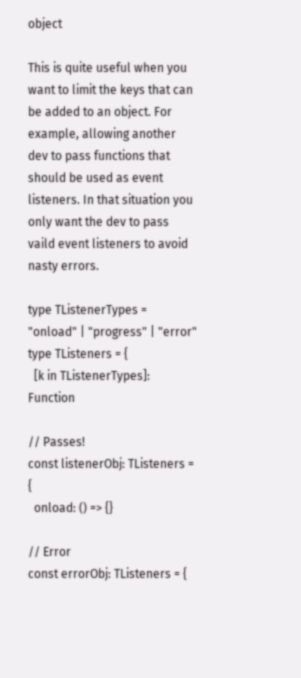object

This is quite useful when you want to limit the keys that can be added to an object. For example, allowing another dev to pass functions that should be used as event listeners. In that situation you only want the dev to pass vaild event listeners to avoid nasty errors.

type TListenerTypes = "onload" | "progress" | "error"
type TListeners = {
  [k in TListenerTypes]: Function

// Passes!
const listenerObj: TListeners = {
  onload: () => {}

// Error
const errorObj: TListeners = {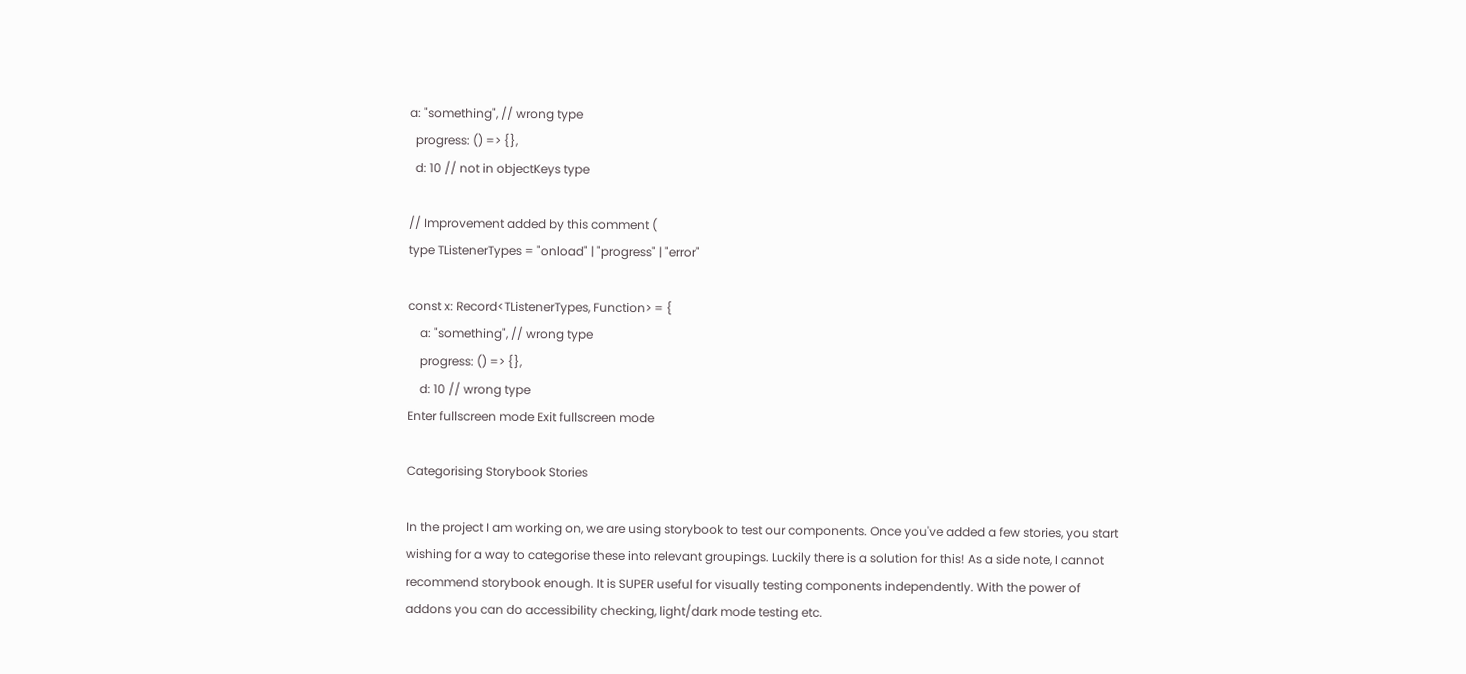a: "something", // wrong type
  progress: () => {},
  d: 10 // not in objectKeys type

// Improvement added by this comment (
type TListenerTypes = "onload" | "progress" | "error"

const x: Record<TListenerTypes, Function> = {
    a: "something", // wrong type
    progress: () => {},
    d: 10 // wrong type
Enter fullscreen mode Exit fullscreen mode

Categorising Storybook Stories

In the project I am working on, we are using storybook to test our components. Once you've added a few stories, you start wishing for a way to categorise these into relevant groupings. Luckily there is a solution for this! As a side note, I cannot recommend storybook enough. It is SUPER useful for visually testing components independently. With the power of addons you can do accessibility checking, light/dark mode testing etc.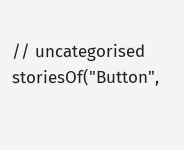// uncategorised
storiesOf("Button",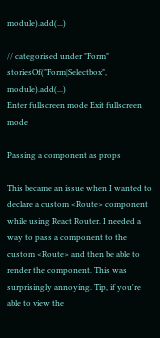module).add(...)

// categorised under "Form"
storiesOf("Form|Selectbox", module).add(...)
Enter fullscreen mode Exit fullscreen mode

Passing a component as props

This became an issue when I wanted to declare a custom <Route> component while using React Router. I needed a way to pass a component to the custom <Route> and then be able to render the component. This was surprisingly annoying. Tip, if you're able to view the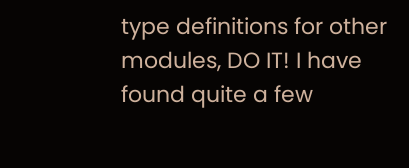type definitions for other modules, DO IT! I have found quite a few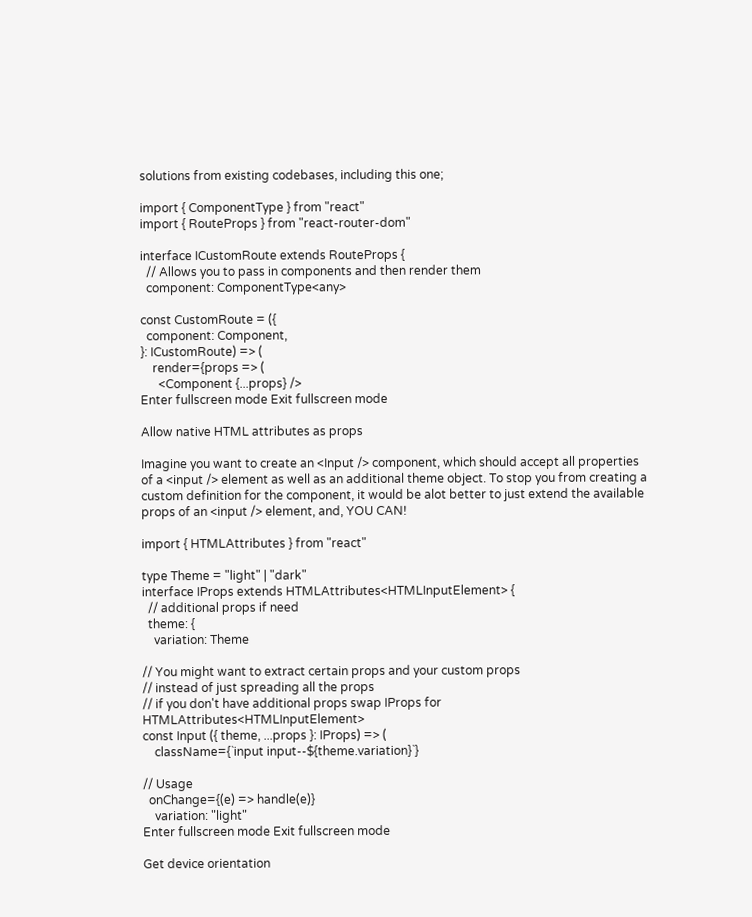solutions from existing codebases, including this one;

import { ComponentType } from "react"
import { RouteProps } from "react-router-dom"

interface ICustomRoute extends RouteProps {
  // Allows you to pass in components and then render them
  component: ComponentType<any>

const CustomRoute = ({
  component: Component,
}: ICustomRoute) => (
    render={props => (
      <Component {...props} />
Enter fullscreen mode Exit fullscreen mode

Allow native HTML attributes as props

Imagine you want to create an <Input /> component, which should accept all properties of a <input /> element as well as an additional theme object. To stop you from creating a custom definition for the component, it would be alot better to just extend the available props of an <input /> element, and, YOU CAN!

import { HTMLAttributes } from "react"

type Theme = "light" | "dark"
interface IProps extends HTMLAttributes<HTMLInputElement> {
  // additional props if need
  theme: {
    variation: Theme

// You might want to extract certain props and your custom props
// instead of just spreading all the props
// if you don't have additional props swap IProps for HTMLAttributes<HTMLInputElement>
const Input ({ theme, ...props }: IProps) => (
    className={`input input--${theme.variation}`}

// Usage
  onChange={(e) => handle(e)}
    variation: "light"
Enter fullscreen mode Exit fullscreen mode

Get device orientation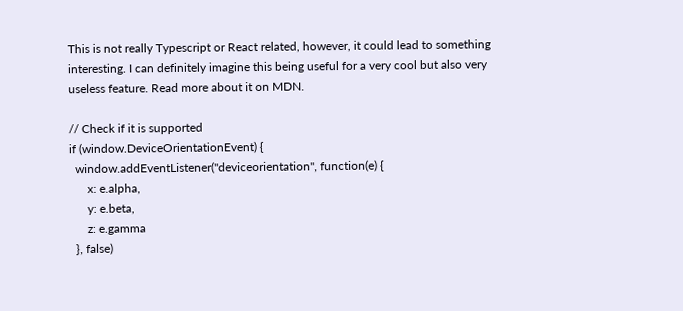This is not really Typescript or React related, however, it could lead to something interesting. I can definitely imagine this being useful for a very cool but also very useless feature. Read more about it on MDN.

// Check if it is supported
if (window.DeviceOrientationEvent) {
  window.addEventListener("deviceorientation", function(e) {
      x: e.alpha,
      y: e.beta,
      z: e.gamma
  }, false)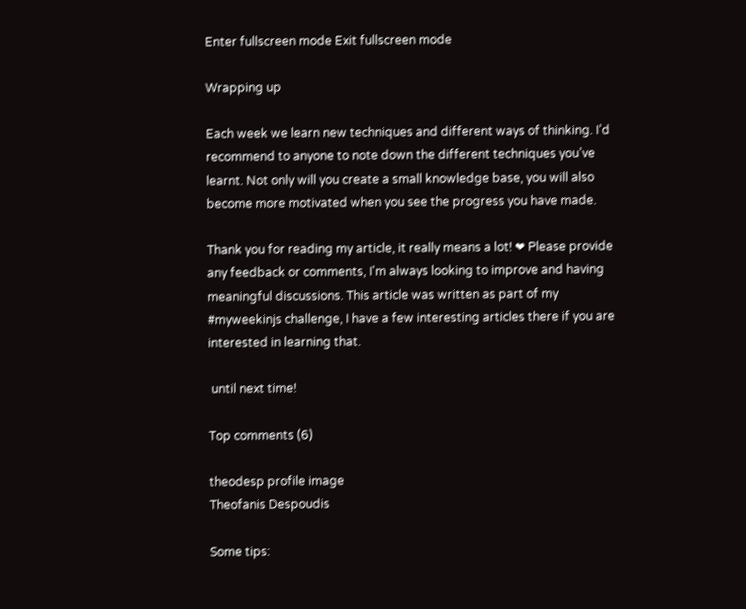Enter fullscreen mode Exit fullscreen mode

Wrapping up

Each week we learn new techniques and different ways of thinking. I’d recommend to anyone to note down the different techniques you’ve learnt. Not only will you create a small knowledge base, you will also become more motivated when you see the progress you have made.

Thank you for reading my article, it really means a lot! ❤ Please provide any feedback or comments, I'm always looking to improve and having meaningful discussions. This article was written as part of my #myweekinjs challenge, I have a few interesting articles there if you are interested in learning that.

 until next time!

Top comments (6)

theodesp profile image
Theofanis Despoudis

Some tips: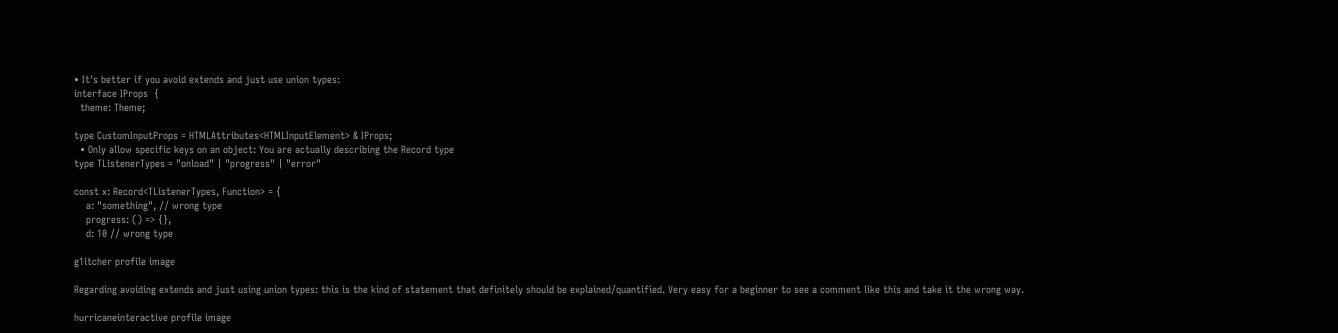• It's better if you avoid extends and just use union types:
interface IProps  {
  theme: Theme;

type CustomInputProps = HTMLAttributes<HTMLInputElement> & IProps;
  • Only allow specific keys on an object: You are actually describing the Record type
type TListenerTypes = "onload" | "progress" | "error"

const x: Record<TListenerTypes, Function> = {
    a: "something", // wrong type
    progress: () => {},
    d: 10 // wrong type

g1itcher profile image

Regarding avoiding extends and just using union types: this is the kind of statement that definitely should be explained/quantified. Very easy for a beginner to see a comment like this and take it the wrong way.

hurricaneinteractive profile image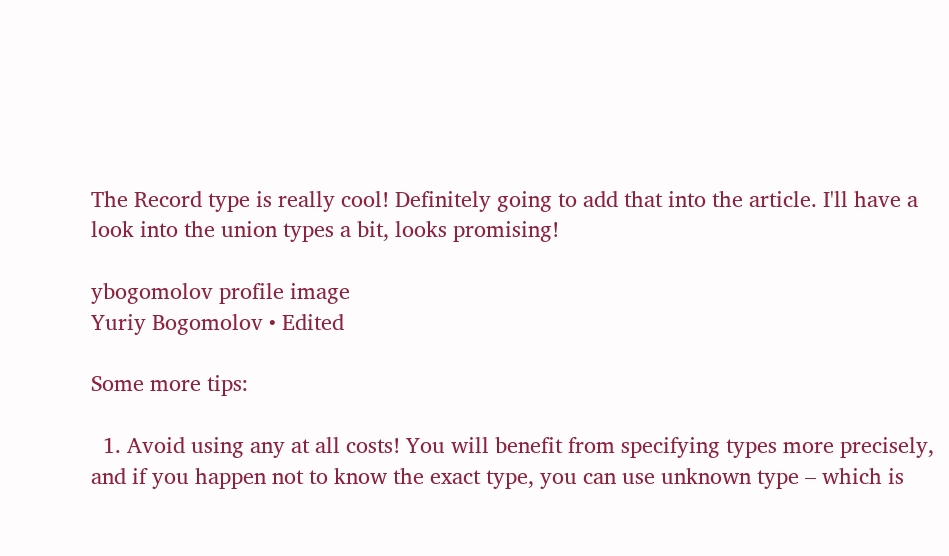The Record type is really cool! Definitely going to add that into the article. I'll have a look into the union types a bit, looks promising!

ybogomolov profile image
Yuriy Bogomolov • Edited

Some more tips:

  1. Avoid using any at all costs! You will benefit from specifying types more precisely, and if you happen not to know the exact type, you can use unknown type – which is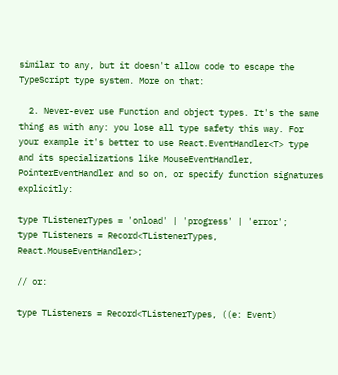similar to any, but it doesn't allow code to escape the TypeScript type system. More on that:

  2. Never-ever use Function and object types. It's the same thing as with any: you lose all type safety this way. For your example it's better to use React.EventHandler<T> type and its specializations like MouseEventHandler, PointerEventHandler and so on, or specify function signatures explicitly:

type TListenerTypes = 'onload' | 'progress' | 'error';
type TListeners = Record<TListenerTypes, React.MouseEventHandler>;

// or:

type TListeners = Record<TListenerTypes, ((e: Event)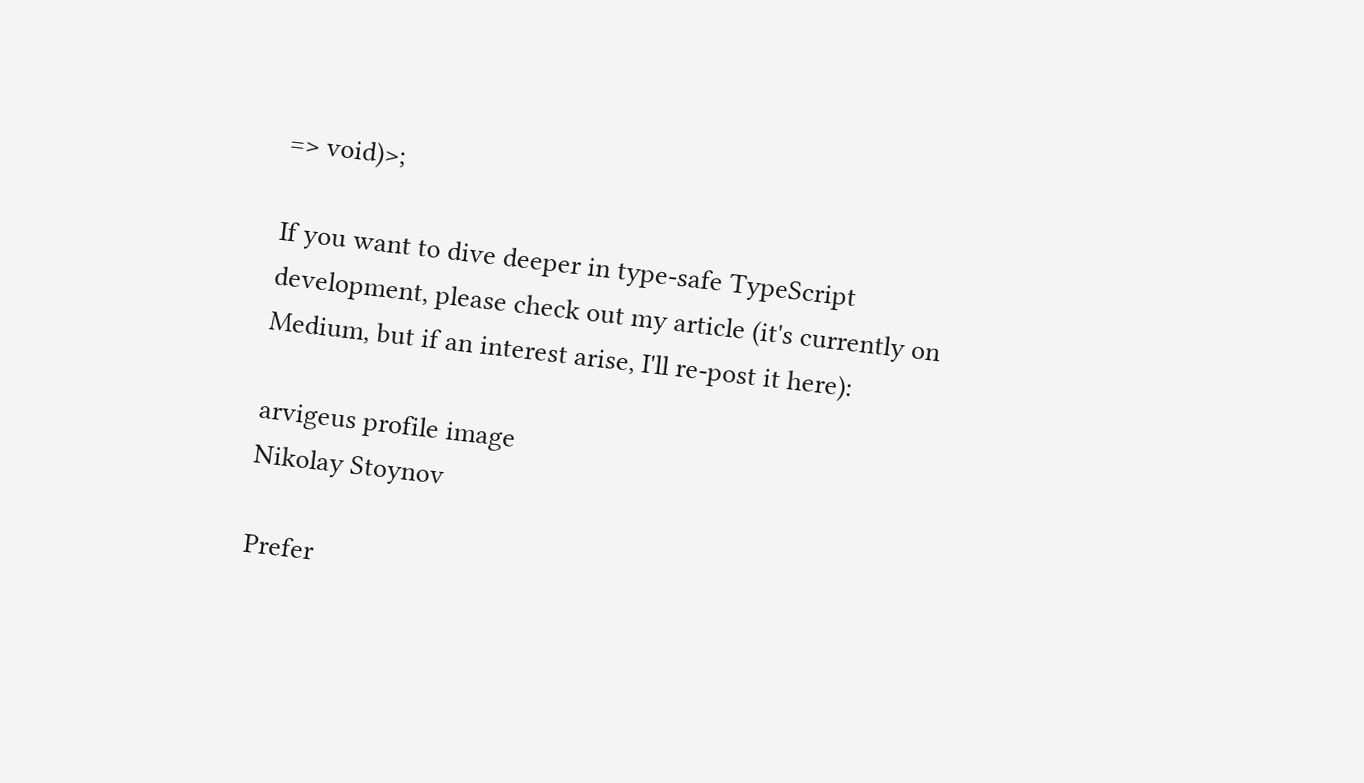=> void)>;

If you want to dive deeper in type-safe TypeScript development, please check out my article (it's currently on Medium, but if an interest arise, I'll re-post it here):

arvigeus profile image
Nikolay Stoynov

Prefer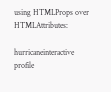using HTMLProps over HTMLAttributes:

hurricaneinteractive profile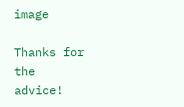image

Thanks for the advice!